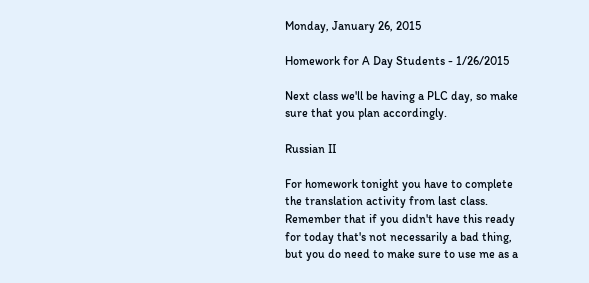Monday, January 26, 2015

Homework for A Day Students - 1/26/2015

Next class we'll be having a PLC day, so make sure that you plan accordingly.

Russian II

For homework tonight you have to complete the translation activity from last class.  Remember that if you didn't have this ready for today that's not necessarily a bad thing, but you do need to make sure to use me as a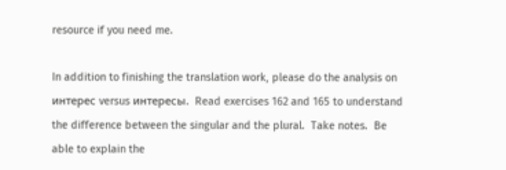resource if you need me.

In addition to finishing the translation work, please do the analysis on интерес versus интересы.  Read exercises 162 and 165 to understand the difference between the singular and the plural.  Take notes.  Be able to explain the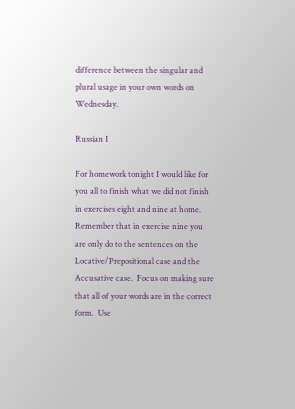difference between the singular and plural usage in your own words on Wednesday.

Russian I

For homework tonight I would like for you all to finish what we did not finish in exercises eight and nine at home.  Remember that in exercise nine you are only do to the sentences on the Locative/Prepositional case and the Accusative case.  Focus on making sure that all of your words are in the correct form.  Use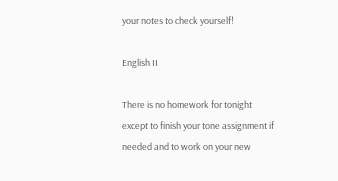your notes to check yourself!

English II

There is no homework for tonight except to finish your tone assignment if needed and to work on your new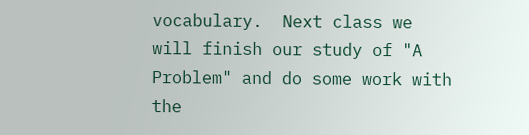vocabulary.  Next class we will finish our study of "A Problem" and do some work with the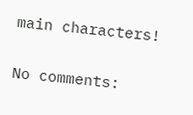main characters!

No comments: